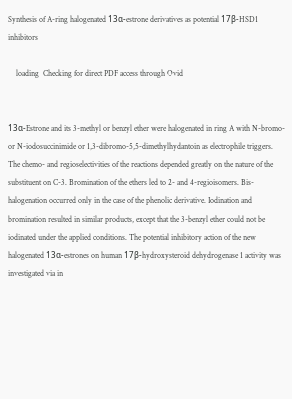Synthesis of A-ring halogenated 13α-estrone derivatives as potential 17β-HSD1 inhibitors

    loading  Checking for direct PDF access through Ovid


13α-Estrone and its 3-methyl or benzyl ether were halogenated in ring A with N-bromo- or N-iodosuccinimide or 1,3-dibromo-5,5-dimethylhydantoin as electrophile triggers. The chemo- and regioselectivities of the reactions depended greatly on the nature of the substituent on C-3. Bromination of the ethers led to 2- and 4-regioisomers. Bis-halogenation occurred only in the case of the phenolic derivative. Iodination and bromination resulted in similar products, except that the 3-benzyl ether could not be iodinated under the applied conditions. The potential inhibitory action of the new halogenated 13α-estrones on human 17β-hydroxysteroid dehydrogenase 1 activity was investigated via in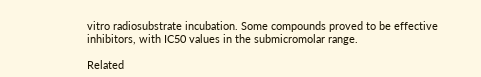vitro radiosubstrate incubation. Some compounds proved to be effective inhibitors, with IC50 values in the submicromolar range.

Related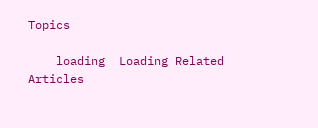Topics

    loading  Loading Related Articles